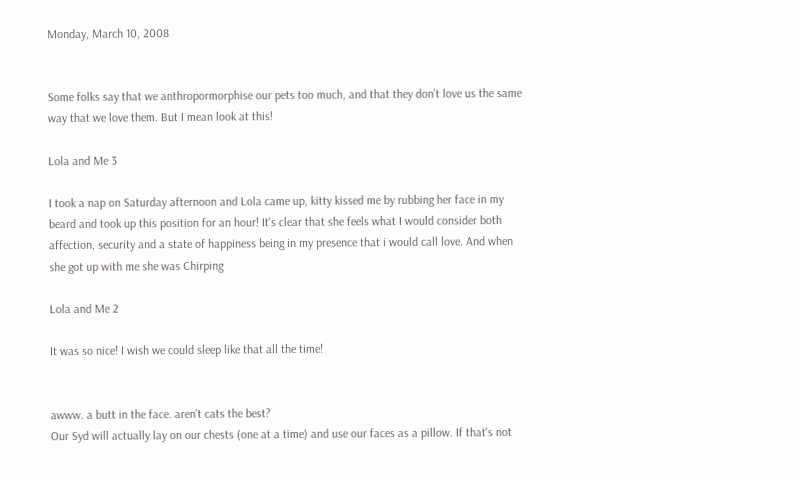Monday, March 10, 2008


Some folks say that we anthropormorphise our pets too much, and that they don't love us the same way that we love them. But I mean look at this!

Lola and Me 3

I took a nap on Saturday afternoon and Lola came up, kitty kissed me by rubbing her face in my beard and took up this position for an hour! It's clear that she feels what I would consider both affection, security and a state of happiness being in my presence that i would call love. And when she got up with me she was Chirping

Lola and Me 2

It was so nice! I wish we could sleep like that all the time!


awww. a butt in the face. aren't cats the best?
Our Syd will actually lay on our chests (one at a time) and use our faces as a pillow. If that's not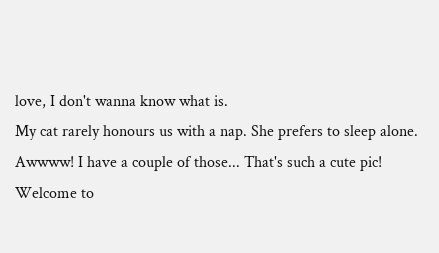love, I don't wanna know what is.
My cat rarely honours us with a nap. She prefers to sleep alone.
Awwww! I have a couple of those... That's such a cute pic!
Welcome to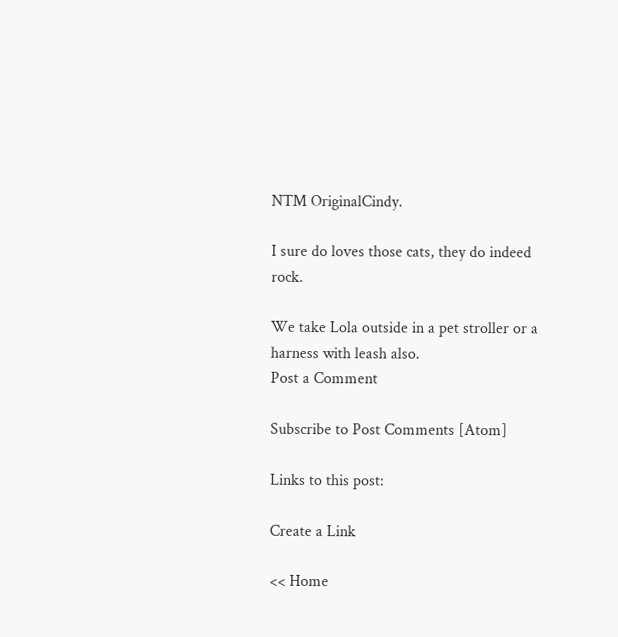NTM OriginalCindy.

I sure do loves those cats, they do indeed rock.

We take Lola outside in a pet stroller or a harness with leash also.
Post a Comment

Subscribe to Post Comments [Atom]

Links to this post:

Create a Link

<< Home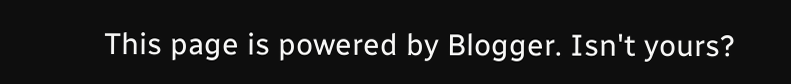This page is powered by Blogger. Isn't yours?